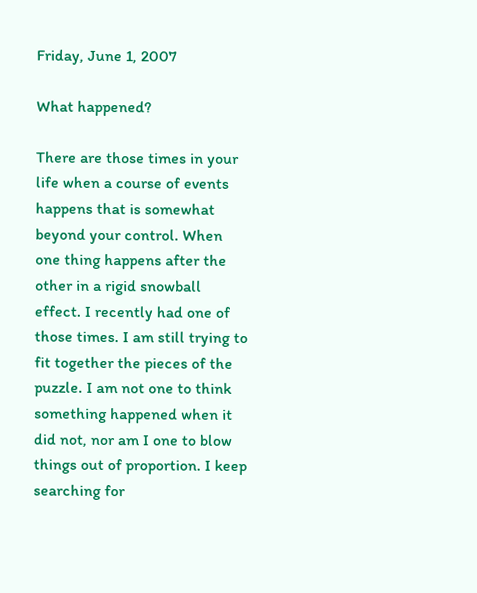Friday, June 1, 2007

What happened?

There are those times in your life when a course of events happens that is somewhat beyond your control. When one thing happens after the other in a rigid snowball effect. I recently had one of those times. I am still trying to fit together the pieces of the puzzle. I am not one to think something happened when it did not, nor am I one to blow things out of proportion. I keep searching for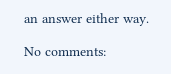an answer either way.

No comments: